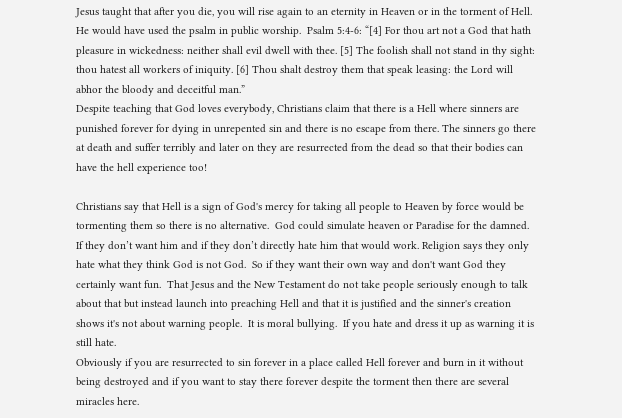Jesus taught that after you die, you will rise again to an eternity in Heaven or in the torment of Hell.  He would have used the psalm in public worship.  Psalm 5:4-6: “[4] For thou art not a God that hath pleasure in wickedness: neither shall evil dwell with thee. [5] The foolish shall not stand in thy sight: thou hatest all workers of iniquity. [6] Thou shalt destroy them that speak leasing: the Lord will abhor the bloody and deceitful man.”
Despite teaching that God loves everybody, Christians claim that there is a Hell where sinners are punished forever for dying in unrepented sin and there is no escape from there. The sinners go there at death and suffer terribly and later on they are resurrected from the dead so that their bodies can have the hell experience too!

Christians say that Hell is a sign of God's mercy for taking all people to Heaven by force would be tormenting them so there is no alternative.  God could simulate heaven or Paradise for the damned. If they don’t want him and if they don’t directly hate him that would work. Religion says they only hate what they think God is not God.  So if they want their own way and don't want God they certainly want fun.  That Jesus and the New Testament do not take people seriously enough to talk about that but instead launch into preaching Hell and that it is justified and the sinner's creation shows it's not about warning people.  It is moral bullying.  If you hate and dress it up as warning it is still hate.
Obviously if you are resurrected to sin forever in a place called Hell forever and burn in it without being destroyed and if you want to stay there forever despite the torment then there are several miracles here.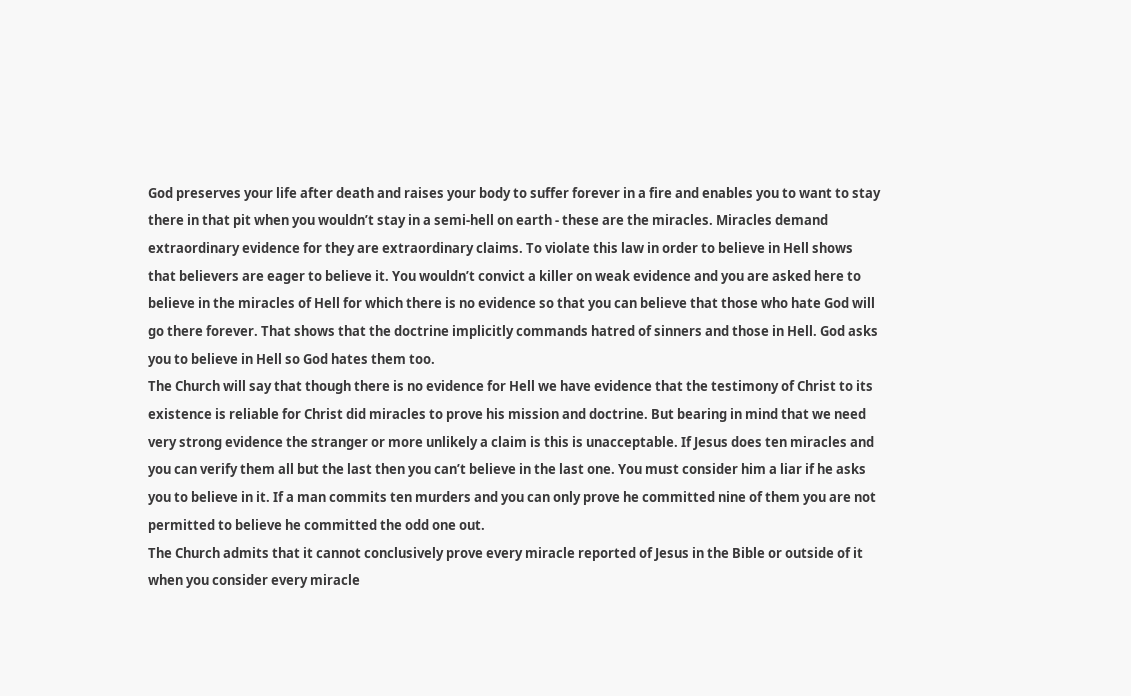God preserves your life after death and raises your body to suffer forever in a fire and enables you to want to stay there in that pit when you wouldn’t stay in a semi-hell on earth - these are the miracles. Miracles demand extraordinary evidence for they are extraordinary claims. To violate this law in order to believe in Hell shows that believers are eager to believe it. You wouldn’t convict a killer on weak evidence and you are asked here to believe in the miracles of Hell for which there is no evidence so that you can believe that those who hate God will go there forever. That shows that the doctrine implicitly commands hatred of sinners and those in Hell. God asks you to believe in Hell so God hates them too.
The Church will say that though there is no evidence for Hell we have evidence that the testimony of Christ to its existence is reliable for Christ did miracles to prove his mission and doctrine. But bearing in mind that we need very strong evidence the stranger or more unlikely a claim is this is unacceptable. If Jesus does ten miracles and you can verify them all but the last then you can’t believe in the last one. You must consider him a liar if he asks you to believe in it. If a man commits ten murders and you can only prove he committed nine of them you are not permitted to believe he committed the odd one out.
The Church admits that it cannot conclusively prove every miracle reported of Jesus in the Bible or outside of it when you consider every miracle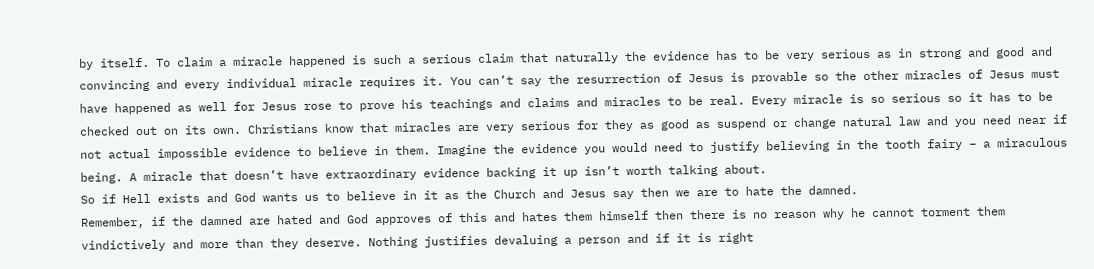by itself. To claim a miracle happened is such a serious claim that naturally the evidence has to be very serious as in strong and good and convincing and every individual miracle requires it. You can’t say the resurrection of Jesus is provable so the other miracles of Jesus must have happened as well for Jesus rose to prove his teachings and claims and miracles to be real. Every miracle is so serious so it has to be checked out on its own. Christians know that miracles are very serious for they as good as suspend or change natural law and you need near if not actual impossible evidence to believe in them. Imagine the evidence you would need to justify believing in the tooth fairy – a miraculous being. A miracle that doesn’t have extraordinary evidence backing it up isn’t worth talking about.
So if Hell exists and God wants us to believe in it as the Church and Jesus say then we are to hate the damned.
Remember, if the damned are hated and God approves of this and hates them himself then there is no reason why he cannot torment them vindictively and more than they deserve. Nothing justifies devaluing a person and if it is right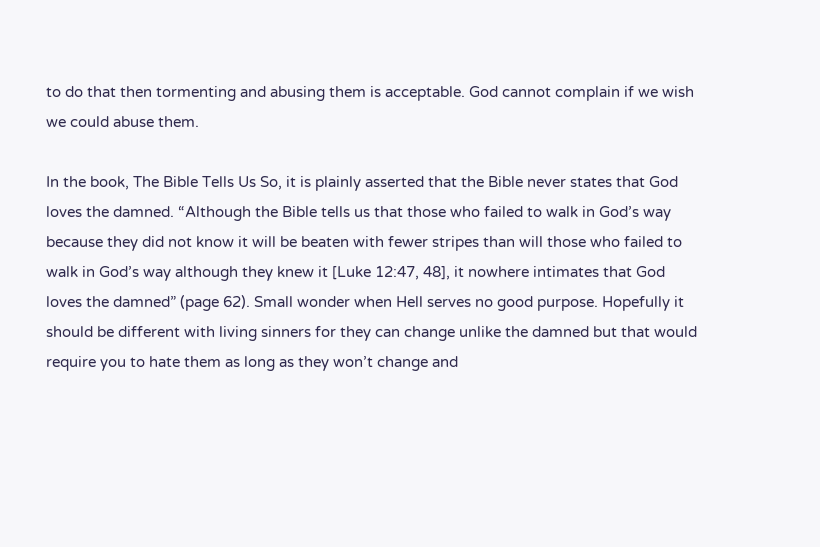to do that then tormenting and abusing them is acceptable. God cannot complain if we wish we could abuse them.

In the book, The Bible Tells Us So, it is plainly asserted that the Bible never states that God loves the damned. “Although the Bible tells us that those who failed to walk in God’s way because they did not know it will be beaten with fewer stripes than will those who failed to walk in God’s way although they knew it [Luke 12:47, 48], it nowhere intimates that God loves the damned” (page 62). Small wonder when Hell serves no good purpose. Hopefully it should be different with living sinners for they can change unlike the damned but that would require you to hate them as long as they won’t change and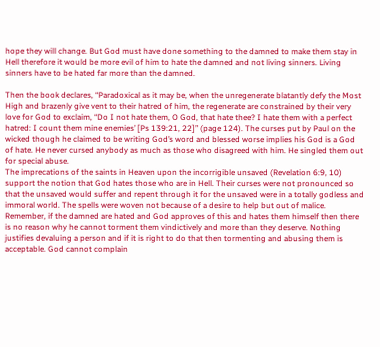hope they will change. But God must have done something to the damned to make them stay in Hell therefore it would be more evil of him to hate the damned and not living sinners. Living sinners have to be hated far more than the damned.

Then the book declares, “Paradoxical as it may be, when the unregenerate blatantly defy the Most High and brazenly give vent to their hatred of him, the regenerate are constrained by their very love for God to exclaim, “Do I not hate them, O God, that hate thee? I hate them with a perfect hatred: I count them mine enemies’ [Ps 139:21, 22]” (page 124). The curses put by Paul on the wicked though he claimed to be writing God’s word and blessed worse implies his God is a God of hate. He never cursed anybody as much as those who disagreed with him. He singled them out for special abuse.
The imprecations of the saints in Heaven upon the incorrigible unsaved (Revelation 6:9, 10) support the notion that God hates those who are in Hell. Their curses were not pronounced so that the unsaved would suffer and repent through it for the unsaved were in a totally godless and immoral world. The spells were woven not because of a desire to help but out of malice.
Remember, if the damned are hated and God approves of this and hates them himself then there is no reason why he cannot torment them vindictively and more than they deserve. Nothing justifies devaluing a person and if it is right to do that then tormenting and abusing them is acceptable. God cannot complain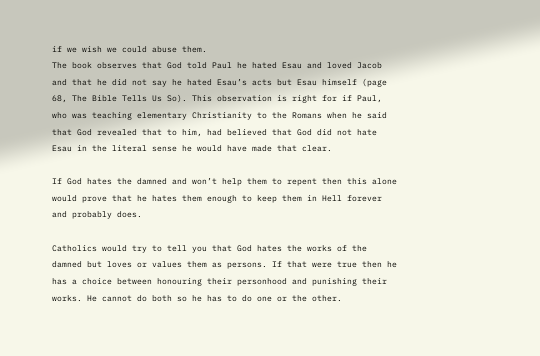if we wish we could abuse them.
The book observes that God told Paul he hated Esau and loved Jacob and that he did not say he hated Esau’s acts but Esau himself (page 68, The Bible Tells Us So). This observation is right for if Paul, who was teaching elementary Christianity to the Romans when he said that God revealed that to him, had believed that God did not hate Esau in the literal sense he would have made that clear.

If God hates the damned and won’t help them to repent then this alone would prove that he hates them enough to keep them in Hell forever and probably does.

Catholics would try to tell you that God hates the works of the damned but loves or values them as persons. If that were true then he has a choice between honouring their personhood and punishing their works. He cannot do both so he has to do one or the other.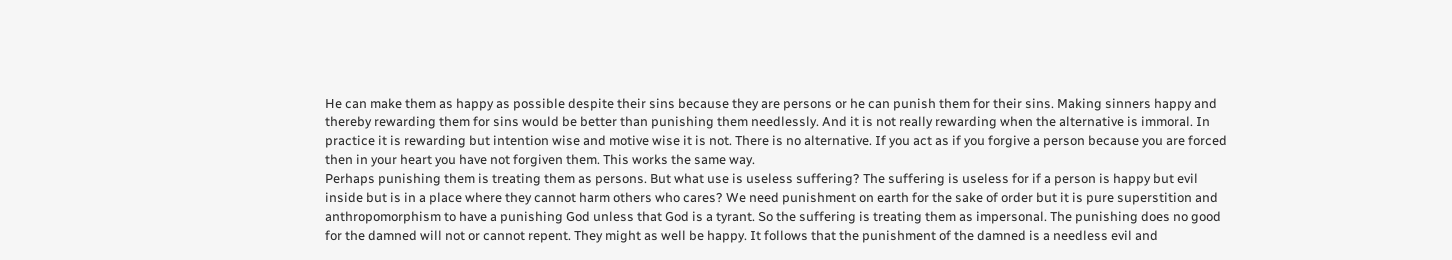He can make them as happy as possible despite their sins because they are persons or he can punish them for their sins. Making sinners happy and thereby rewarding them for sins would be better than punishing them needlessly. And it is not really rewarding when the alternative is immoral. In practice it is rewarding but intention wise and motive wise it is not. There is no alternative. If you act as if you forgive a person because you are forced then in your heart you have not forgiven them. This works the same way.
Perhaps punishing them is treating them as persons. But what use is useless suffering? The suffering is useless for if a person is happy but evil inside but is in a place where they cannot harm others who cares? We need punishment on earth for the sake of order but it is pure superstition and anthropomorphism to have a punishing God unless that God is a tyrant. So the suffering is treating them as impersonal. The punishing does no good for the damned will not or cannot repent. They might as well be happy. It follows that the punishment of the damned is a needless evil and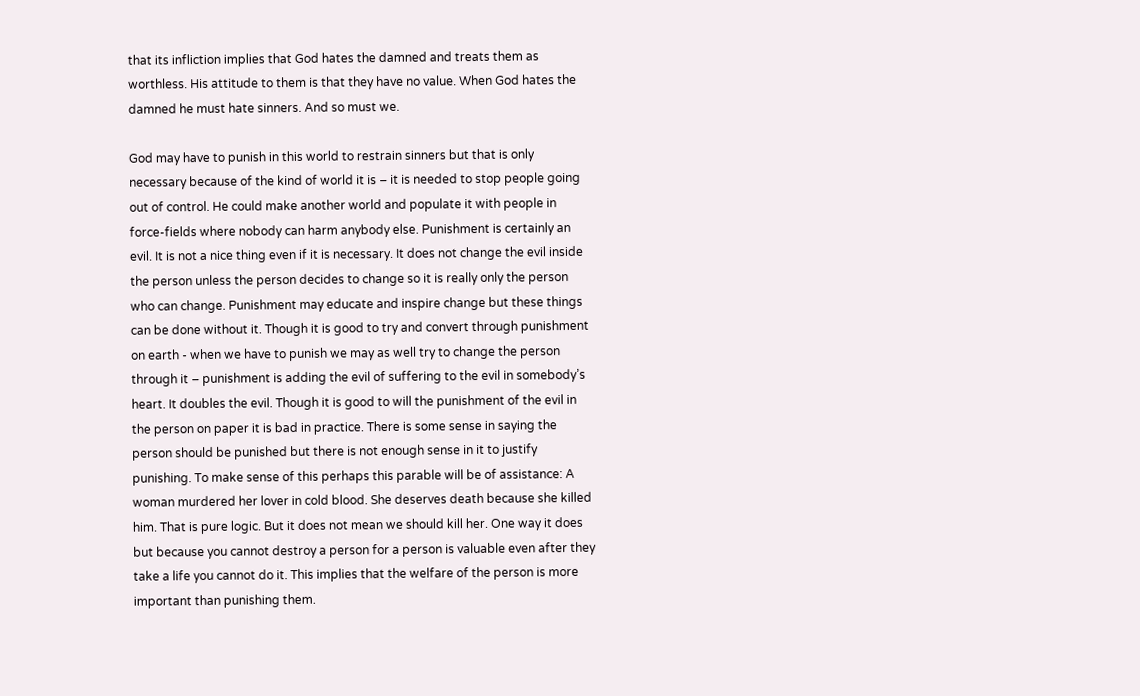that its infliction implies that God hates the damned and treats them as worthless. His attitude to them is that they have no value. When God hates the damned he must hate sinners. And so must we.

God may have to punish in this world to restrain sinners but that is only necessary because of the kind of world it is – it is needed to stop people going out of control. He could make another world and populate it with people in force-fields where nobody can harm anybody else. Punishment is certainly an evil. It is not a nice thing even if it is necessary. It does not change the evil inside the person unless the person decides to change so it is really only the person who can change. Punishment may educate and inspire change but these things can be done without it. Though it is good to try and convert through punishment on earth - when we have to punish we may as well try to change the person through it – punishment is adding the evil of suffering to the evil in somebody’s heart. It doubles the evil. Though it is good to will the punishment of the evil in the person on paper it is bad in practice. There is some sense in saying the person should be punished but there is not enough sense in it to justify punishing. To make sense of this perhaps this parable will be of assistance: A woman murdered her lover in cold blood. She deserves death because she killed him. That is pure logic. But it does not mean we should kill her. One way it does but because you cannot destroy a person for a person is valuable even after they take a life you cannot do it. This implies that the welfare of the person is more important than punishing them.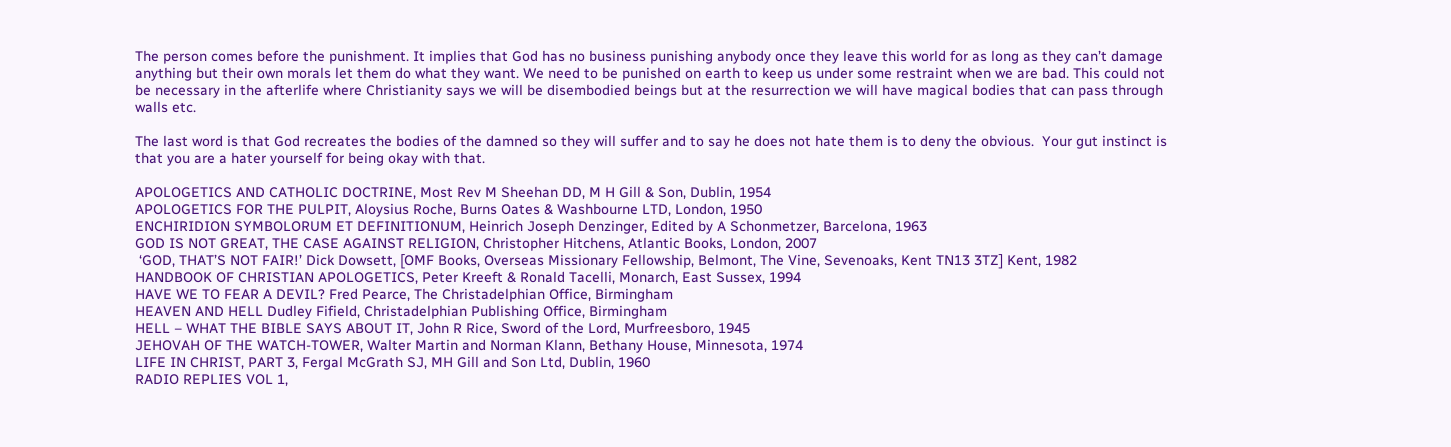The person comes before the punishment. It implies that God has no business punishing anybody once they leave this world for as long as they can’t damage anything but their own morals let them do what they want. We need to be punished on earth to keep us under some restraint when we are bad. This could not be necessary in the afterlife where Christianity says we will be disembodied beings but at the resurrection we will have magical bodies that can pass through walls etc.

The last word is that God recreates the bodies of the damned so they will suffer and to say he does not hate them is to deny the obvious.  Your gut instinct is that you are a hater yourself for being okay with that.

APOLOGETICS AND CATHOLIC DOCTRINE, Most Rev M Sheehan DD, M H Gill & Son, Dublin, 1954
APOLOGETICS FOR THE PULPIT, Aloysius Roche, Burns Oates & Washbourne LTD, London, 1950
ENCHIRIDION SYMBOLORUM ET DEFINITIONUM, Heinrich Joseph Denzinger, Edited by A Schonmetzer, Barcelona, 1963
GOD IS NOT GREAT, THE CASE AGAINST RELIGION, Christopher Hitchens, Atlantic Books, London, 2007
 ‘GOD, THAT’S NOT FAIR!’ Dick Dowsett, [OMF Books, Overseas Missionary Fellowship, Belmont, The Vine, Sevenoaks, Kent TN13 3TZ] Kent, 1982
HANDBOOK OF CHRISTIAN APOLOGETICS, Peter Kreeft & Ronald Tacelli, Monarch, East Sussex, 1994
HAVE WE TO FEAR A DEVIL? Fred Pearce, The Christadelphian Office, Birmingham
HEAVEN AND HELL Dudley Fifield, Christadelphian Publishing Office, Birmingham
HELL – WHAT THE BIBLE SAYS ABOUT IT, John R Rice, Sword of the Lord, Murfreesboro, 1945
JEHOVAH OF THE WATCH-TOWER, Walter Martin and Norman Klann, Bethany House, Minnesota, 1974
LIFE IN CHRIST, PART 3, Fergal McGrath SJ, MH Gill and Son Ltd, Dublin, 1960
RADIO REPLIES VOL 1,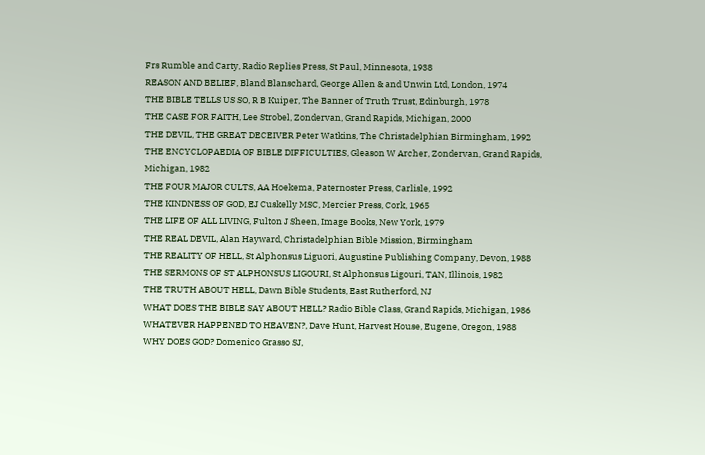Frs Rumble and Carty, Radio Replies Press, St Paul, Minnesota, 1938
REASON AND BELIEF, Bland Blanschard, George Allen & and Unwin Ltd, London, 1974
THE BIBLE TELLS US SO, R B Kuiper, The Banner of Truth Trust, Edinburgh, 1978
THE CASE FOR FAITH, Lee Strobel, Zondervan, Grand Rapids, Michigan, 2000
THE DEVIL, THE GREAT DECEIVER Peter Watkins, The Christadelphian Birmingham, 1992
THE ENCYCLOPAEDIA OF BIBLE DIFFICULTIES, Gleason W Archer, Zondervan, Grand Rapids, Michigan, 1982
THE FOUR MAJOR CULTS, AA Hoekema, Paternoster Press, Carlisle, 1992
THE KINDNESS OF GOD, EJ Cuskelly MSC, Mercier Press, Cork, 1965
THE LIFE OF ALL LIVING, Fulton J Sheen, Image Books, New York, 1979
THE REAL DEVIL, Alan Hayward, Christadelphian Bible Mission, Birmingham
THE REALITY OF HELL, St Alphonsus Liguori, Augustine Publishing Company, Devon, 1988
THE SERMONS OF ST ALPHONSUS LIGOURI, St Alphonsus Ligouri, TAN, Illinois, 1982
THE TRUTH ABOUT HELL, Dawn Bible Students, East Rutherford, NJ
WHAT DOES THE BIBLE SAY ABOUT HELL? Radio Bible Class, Grand Rapids, Michigan, 1986
WHATEVER HAPPENED TO HEAVEN?, Dave Hunt, Harvest House, Eugene, Oregon, 1988
WHY DOES GOD? Domenico Grasso SJ,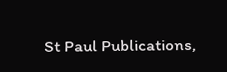St Paul Publications,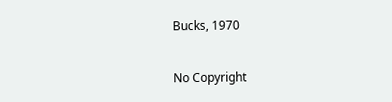Bucks, 1970


No Copyright